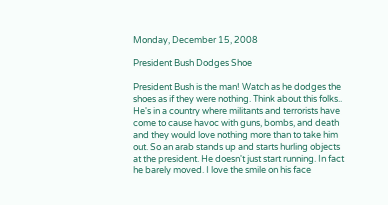Monday, December 15, 2008

President Bush Dodges Shoe

President Bush is the man! Watch as he dodges the shoes as if they were nothing. Think about this folks.. He's in a country where militants and terrorists have come to cause havoc with guns, bombs, and death and they would love nothing more than to take him out. So an arab stands up and starts hurling objects at the president. He doesn't just start running. In fact he barely moved. I love the smile on his face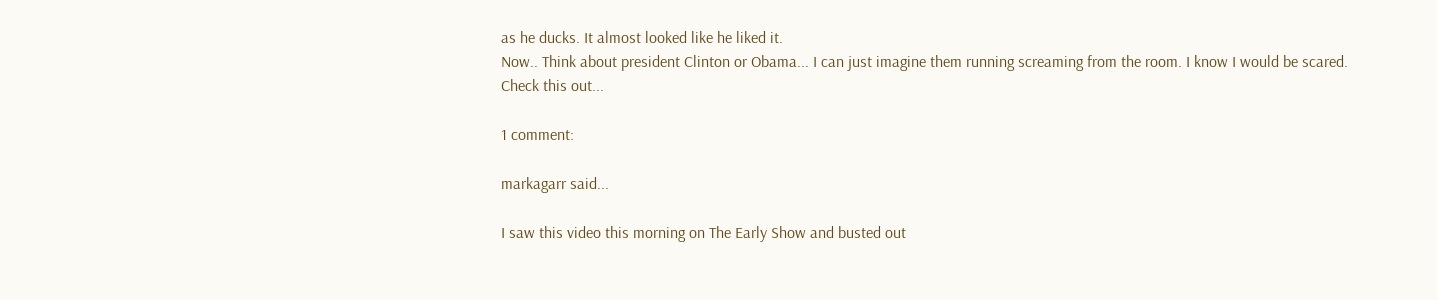as he ducks. It almost looked like he liked it.
Now.. Think about president Clinton or Obama... I can just imagine them running screaming from the room. I know I would be scared.
Check this out...

1 comment:

markagarr said...

I saw this video this morning on The Early Show and busted out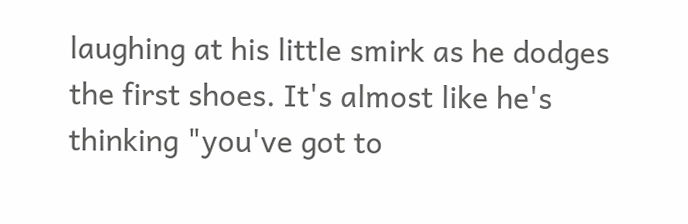laughing at his little smirk as he dodges the first shoes. It's almost like he's thinking "you've got to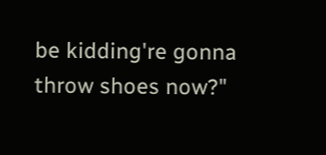be kidding're gonna throw shoes now?"